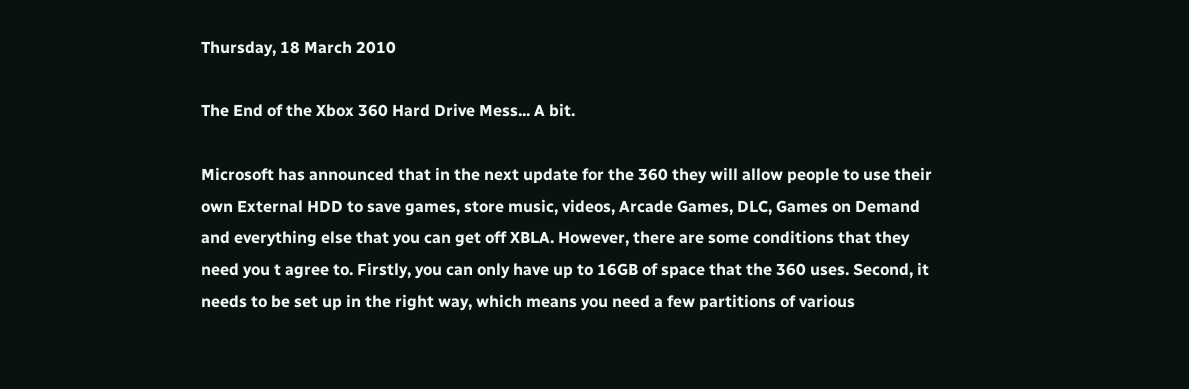Thursday, 18 March 2010

The End of the Xbox 360 Hard Drive Mess... A bit.

Microsoft has announced that in the next update for the 360 they will allow people to use their own External HDD to save games, store music, videos, Arcade Games, DLC, Games on Demand and everything else that you can get off XBLA. However, there are some conditions that they need you t agree to. Firstly, you can only have up to 16GB of space that the 360 uses. Second, it needs to be set up in the right way, which means you need a few partitions of various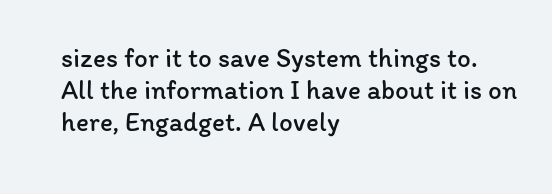sizes for it to save System things to.
All the information I have about it is on here, Engadget. A lovely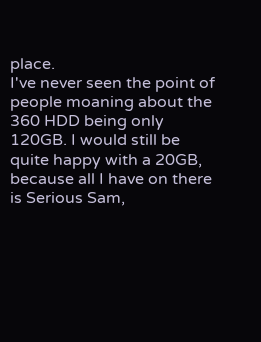place.
I've never seen the point of people moaning about the 360 HDD being only 120GB. I would still be quite happy with a 20GB, because all I have on there is Serious Sam,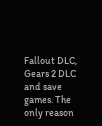Fallout DLC, Gears 2 DLC and save games. The only reason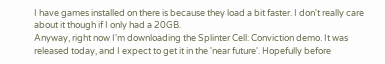I have games installed on there is because they load a bit faster. I don't really care about it though if I only had a 20GB.
Anyway, right now I'm downloading the Splinter Cell: Conviction demo. It was released today, and I expect to get it in the 'near future'. Hopefully before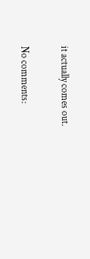it actually comes out.

No comments: